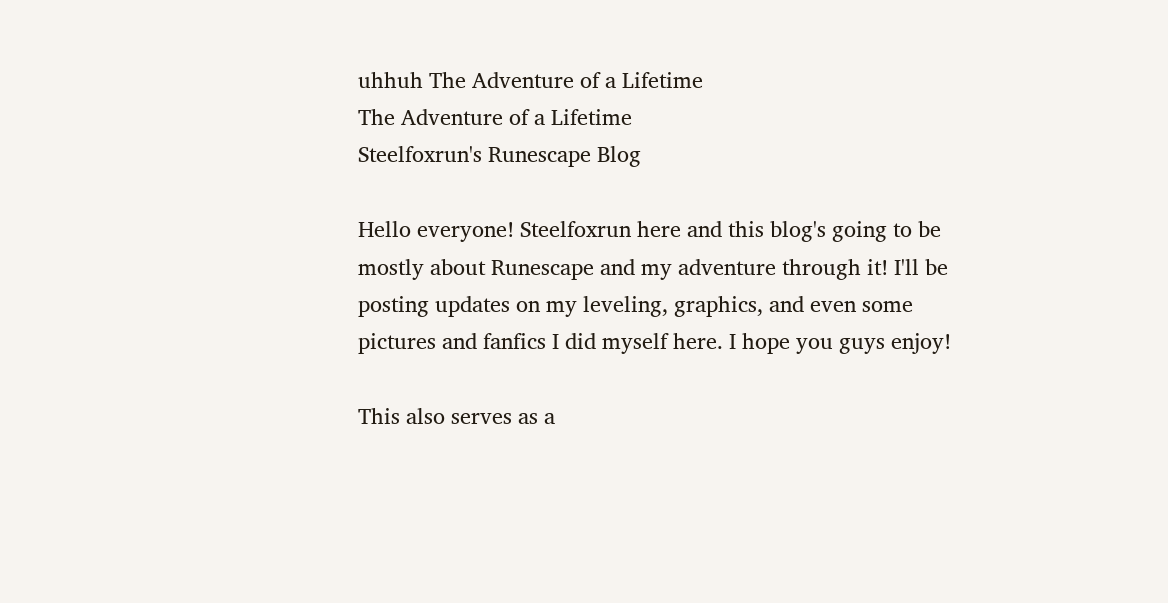uhhuh The Adventure of a Lifetime
The Adventure of a Lifetime
Steelfoxrun's Runescape Blog

Hello everyone! Steelfoxrun here and this blog's going to be mostly about Runescape and my adventure through it! I'll be posting updates on my leveling, graphics, and even some pictures and fanfics I did myself here. I hope you guys enjoy!

This also serves as a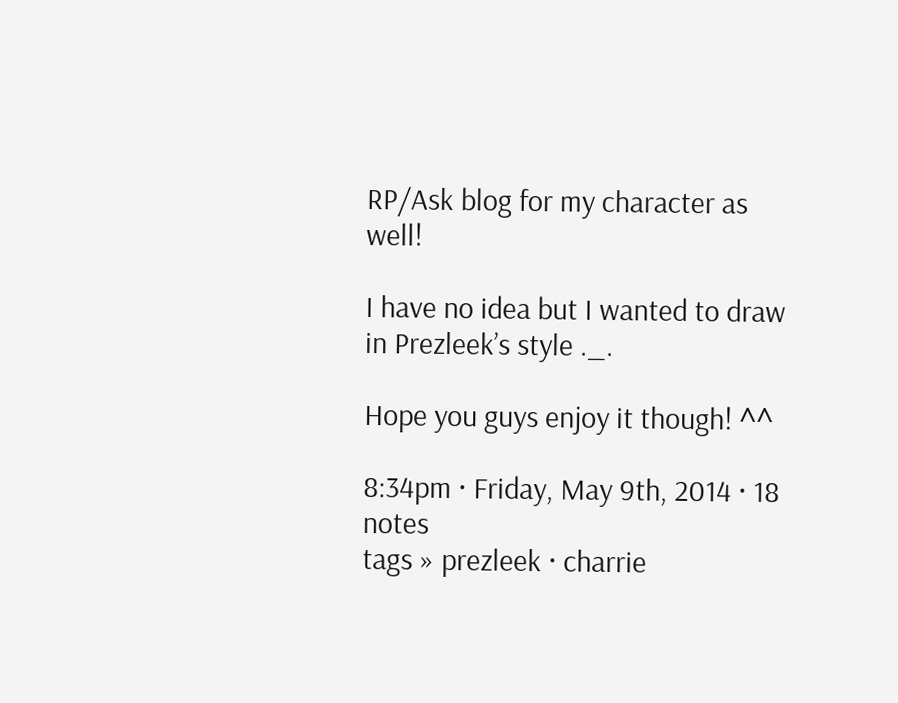RP/Ask blog for my character as well!

I have no idea but I wanted to draw in Prezleek’s style ._.

Hope you guys enjoy it though! ^^

8:34pm · Friday, May 9th, 2014 · 18 notes
tags » prezleek · charrie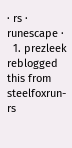· rs · runescape ·
  1. prezleek reblogged this from steelfoxrun-rs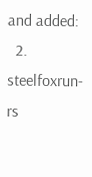and added:
  2. steelfoxrun-rs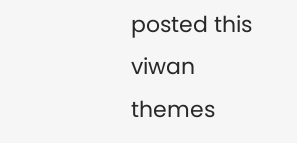posted this
viwan themes